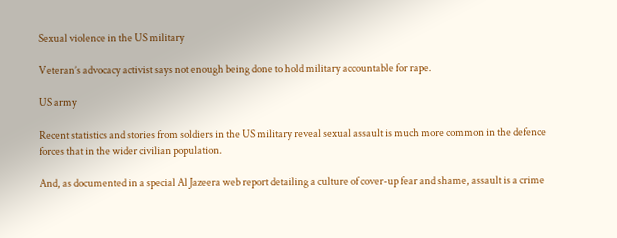Sexual violence in the US military

Veteran’s advocacy activist says not enough being done to hold military accountable for rape.

US army

Recent statistics and stories from soldiers in the US military reveal sexual assault is much more common in the defence forces that in the wider civilian population.

And, as documented in a special Al Jazeera web report detailing a culture of cover-up fear and shame, assault is a crime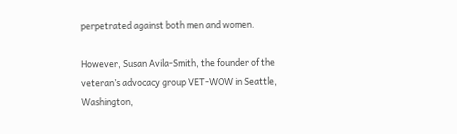perpetrated against both men and women.

However, Susan Avila-Smith, the founder of the veteran’s advocacy group VET-WOW in Seattle, Washington,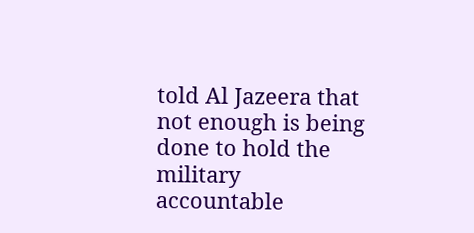told Al Jazeera that not enough is being done to hold the military accountable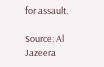for assault.

Source: Al Jazeera